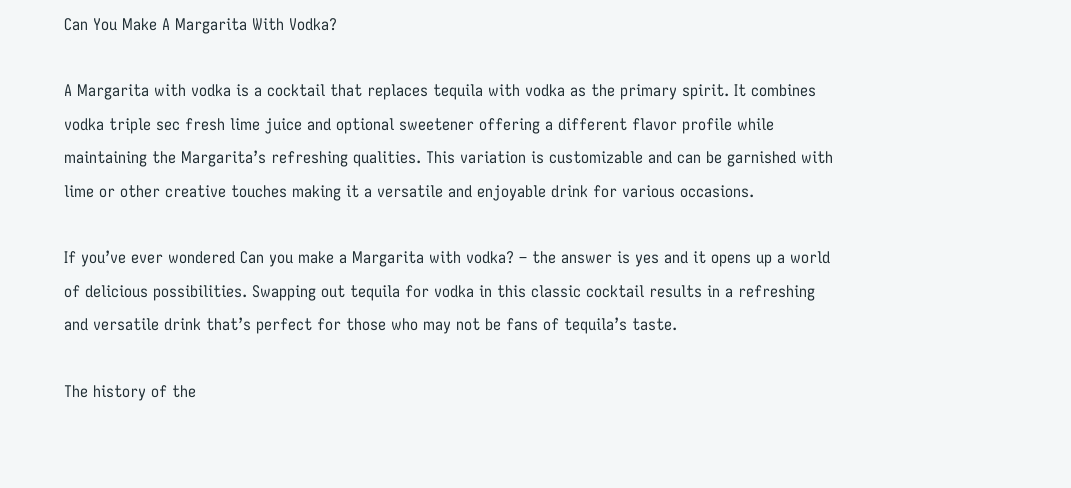Can You Make A Margarita With Vodka?

A Margarita with vodka is a cocktail that replaces tequila with vodka as the primary spirit. It combines vodka triple sec fresh lime juice and optional sweetener offering a different flavor profile while maintaining the Margarita’s refreshing qualities. This variation is customizable and can be garnished with lime or other creative touches making it a versatile and enjoyable drink for various occasions.

If you’ve ever wondered Can you make a Margarita with vodka? – the answer is yes and it opens up a world of delicious possibilities. Swapping out tequila for vodka in this classic cocktail results in a refreshing and versatile drink that’s perfect for those who may not be fans of tequila’s taste.

The history of the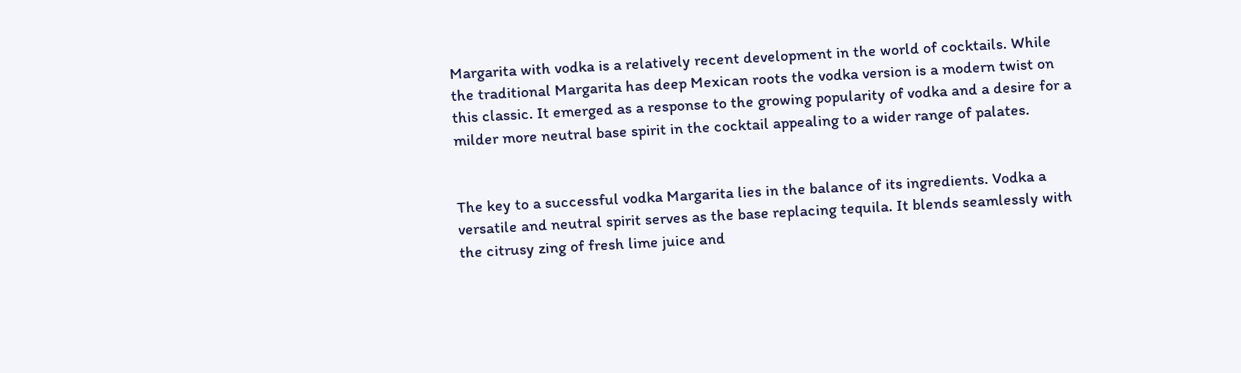Margarita with vodka is a relatively recent development in the world of cocktails. While the traditional Margarita has deep Mexican roots the vodka version is a modern twist on this classic. It emerged as a response to the growing popularity of vodka and a desire for a milder more neutral base spirit in the cocktail appealing to a wider range of palates.


The key to a successful vodka Margarita lies in the balance of its ingredients. Vodka a versatile and neutral spirit serves as the base replacing tequila. It blends seamlessly with the citrusy zing of fresh lime juice and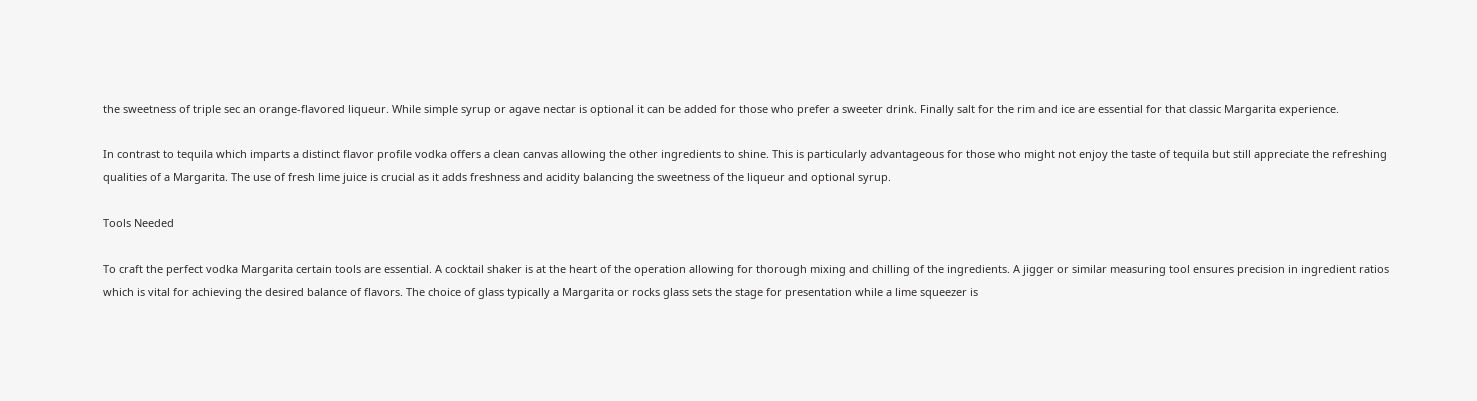the sweetness of triple sec an orange-flavored liqueur. While simple syrup or agave nectar is optional it can be added for those who prefer a sweeter drink. Finally salt for the rim and ice are essential for that classic Margarita experience.

In contrast to tequila which imparts a distinct flavor profile vodka offers a clean canvas allowing the other ingredients to shine. This is particularly advantageous for those who might not enjoy the taste of tequila but still appreciate the refreshing qualities of a Margarita. The use of fresh lime juice is crucial as it adds freshness and acidity balancing the sweetness of the liqueur and optional syrup.

Tools Needed

To craft the perfect vodka Margarita certain tools are essential. A cocktail shaker is at the heart of the operation allowing for thorough mixing and chilling of the ingredients. A jigger or similar measuring tool ensures precision in ingredient ratios which is vital for achieving the desired balance of flavors. The choice of glass typically a Margarita or rocks glass sets the stage for presentation while a lime squeezer is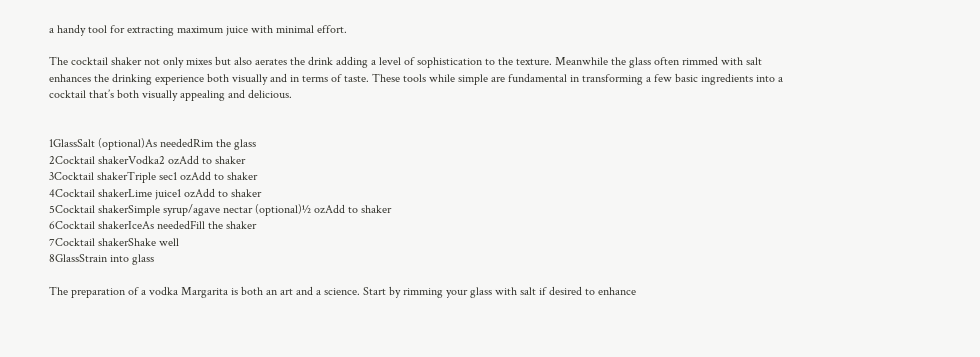a handy tool for extracting maximum juice with minimal effort.

The cocktail shaker not only mixes but also aerates the drink adding a level of sophistication to the texture. Meanwhile the glass often rimmed with salt enhances the drinking experience both visually and in terms of taste. These tools while simple are fundamental in transforming a few basic ingredients into a cocktail that’s both visually appealing and delicious.


1GlassSalt (optional)As neededRim the glass
2Cocktail shakerVodka2 ozAdd to shaker
3Cocktail shakerTriple sec1 ozAdd to shaker
4Cocktail shakerLime juice1 ozAdd to shaker
5Cocktail shakerSimple syrup/agave nectar (optional)½ ozAdd to shaker
6Cocktail shakerIceAs neededFill the shaker
7Cocktail shakerShake well
8GlassStrain into glass

The preparation of a vodka Margarita is both an art and a science. Start by rimming your glass with salt if desired to enhance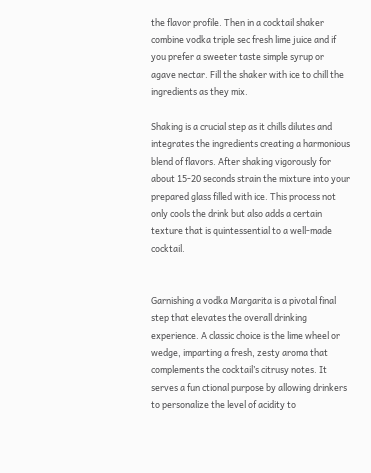the flavor profile. Then in a cocktail shaker combine vodka triple sec fresh lime juice and if you prefer a sweeter taste simple syrup or agave nectar. Fill the shaker with ice to chill the ingredients as they mix.

Shaking is a crucial step as it chills dilutes and integrates the ingredients creating a harmonious blend of flavors. After shaking vigorously for about 15-20 seconds strain the mixture into your prepared glass filled with ice. This process not only cools the drink but also adds a certain texture that is quintessential to a well-made cocktail.


Garnishing a vodka Margarita is a pivotal final step that elevates the overall drinking experience. A classic choice is the lime wheel or wedge, imparting a fresh, zesty aroma that complements the cocktail’s citrusy notes. It serves a fun ctional purpose by allowing drinkers to personalize the level of acidity to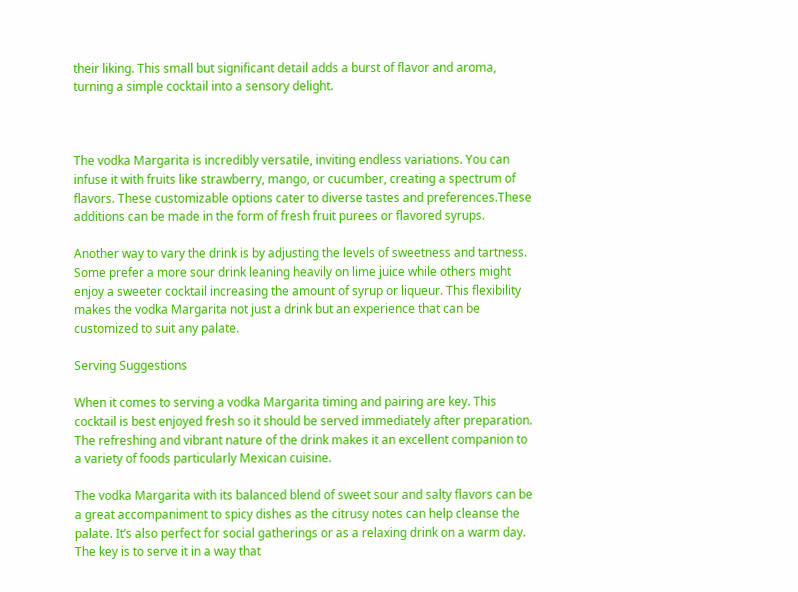their liking. This small but significant detail adds a burst of flavor and aroma, turning a simple cocktail into a sensory delight.



The vodka Margarita is incredibly versatile, inviting endless variations. You can infuse it with fruits like strawberry, mango, or cucumber, creating a spectrum of flavors. These customizable options cater to diverse tastes and preferences.These additions can be made in the form of fresh fruit purees or flavored syrups.

Another way to vary the drink is by adjusting the levels of sweetness and tartness. Some prefer a more sour drink leaning heavily on lime juice while others might enjoy a sweeter cocktail increasing the amount of syrup or liqueur. This flexibility makes the vodka Margarita not just a drink but an experience that can be customized to suit any palate.

Serving Suggestions

When it comes to serving a vodka Margarita timing and pairing are key. This cocktail is best enjoyed fresh so it should be served immediately after preparation. The refreshing and vibrant nature of the drink makes it an excellent companion to a variety of foods particularly Mexican cuisine.

The vodka Margarita with its balanced blend of sweet sour and salty flavors can be a great accompaniment to spicy dishes as the citrusy notes can help cleanse the palate. It’s also perfect for social gatherings or as a relaxing drink on a warm day. The key is to serve it in a way that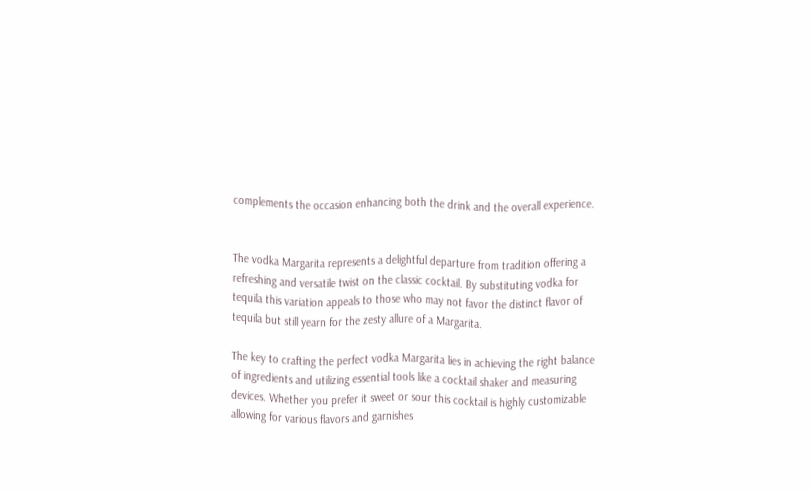complements the occasion enhancing both the drink and the overall experience.


The vodka Margarita represents a delightful departure from tradition offering a refreshing and versatile twist on the classic cocktail. By substituting vodka for tequila this variation appeals to those who may not favor the distinct flavor of tequila but still yearn for the zesty allure of a Margarita.

The key to crafting the perfect vodka Margarita lies in achieving the right balance of ingredients and utilizing essential tools like a cocktail shaker and measuring devices. Whether you prefer it sweet or sour this cocktail is highly customizable allowing for various flavors and garnishes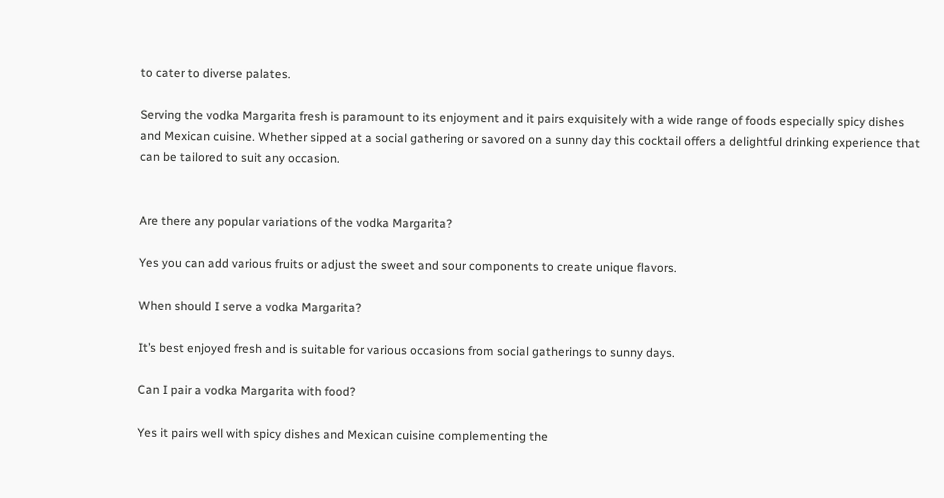to cater to diverse palates.

Serving the vodka Margarita fresh is paramount to its enjoyment and it pairs exquisitely with a wide range of foods especially spicy dishes and Mexican cuisine. Whether sipped at a social gathering or savored on a sunny day this cocktail offers a delightful drinking experience that can be tailored to suit any occasion.


Are there any popular variations of the vodka Margarita?

Yes you can add various fruits or adjust the sweet and sour components to create unique flavors.

When should I serve a vodka Margarita?

It’s best enjoyed fresh and is suitable for various occasions from social gatherings to sunny days.

Can I pair a vodka Margarita with food?

Yes it pairs well with spicy dishes and Mexican cuisine complementing the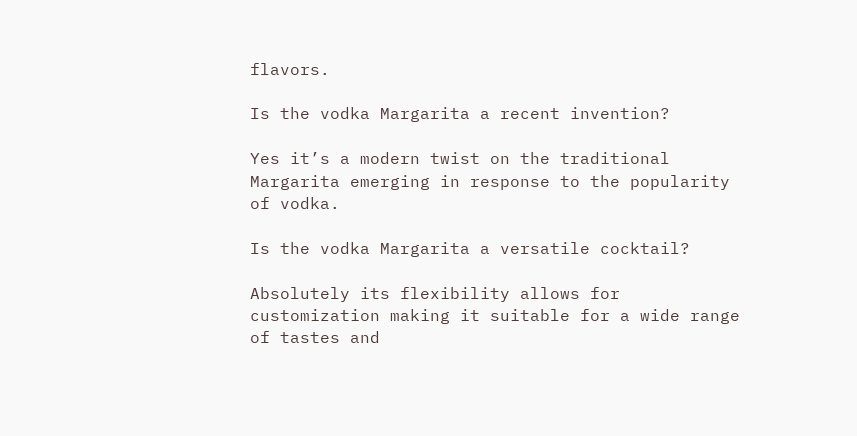flavors.

Is the vodka Margarita a recent invention?

Yes it’s a modern twist on the traditional Margarita emerging in response to the popularity of vodka.

Is the vodka Margarita a versatile cocktail?

Absolutely its flexibility allows for customization making it suitable for a wide range of tastes and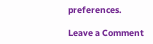preferences.

Leave a Comment